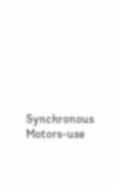Synchronous Motors-use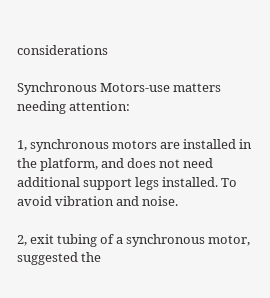considerations

Synchronous Motors-use matters needing attention:

1, synchronous motors are installed in the platform, and does not need additional support legs installed. To avoid vibration and noise.

2, exit tubing of a synchronous motor, suggested the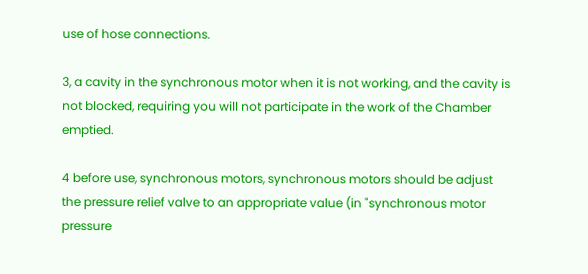use of hose connections.

3, a cavity in the synchronous motor when it is not working, and the cavity is not blocked, requiring you will not participate in the work of the Chamber emptied.

4 before use, synchronous motors, synchronous motors should be adjust the pressure relief valve to an appropriate value (in "synchronous motor pressure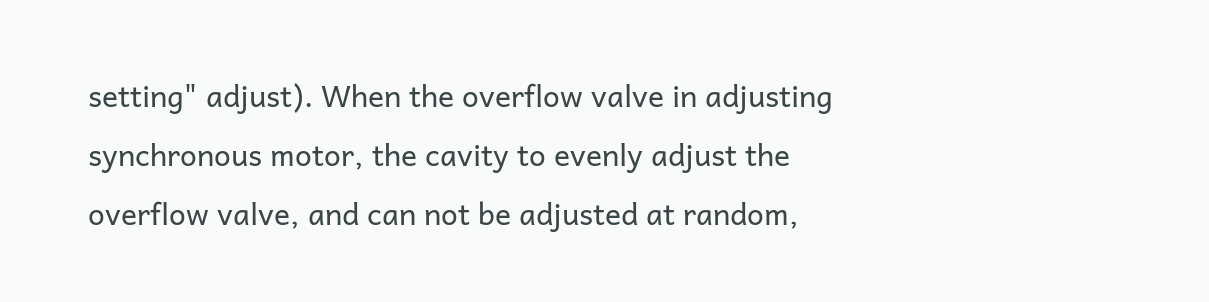setting" adjust). When the overflow valve in adjusting synchronous motor, the cavity to evenly adjust the overflow valve, and can not be adjusted at random,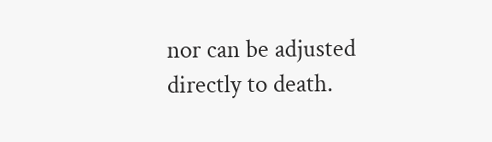nor can be adjusted directly to death.